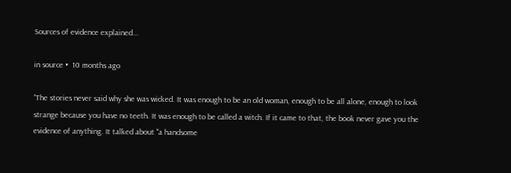Sources of evidence explained...

in source •  10 months ago

“The stories never said why she was wicked. It was enough to be an old woman, enough to be all alone, enough to look strange because you have no teeth. It was enough to be called a witch. If it came to that, the book never gave you the evidence of anything. It talked about "a handsome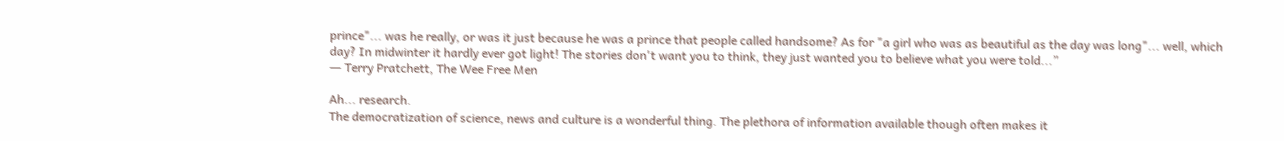prince"... was he really, or was it just because he was a prince that people called handsome? As for "a girl who was as beautiful as the day was long"... well, which day? In midwinter it hardly ever got light! The stories don't want you to think, they just wanted you to believe what you were told...”
― Terry Pratchett, The Wee Free Men

Ah... research.
The democratization of science, news and culture is a wonderful thing. The plethora of information available though often makes it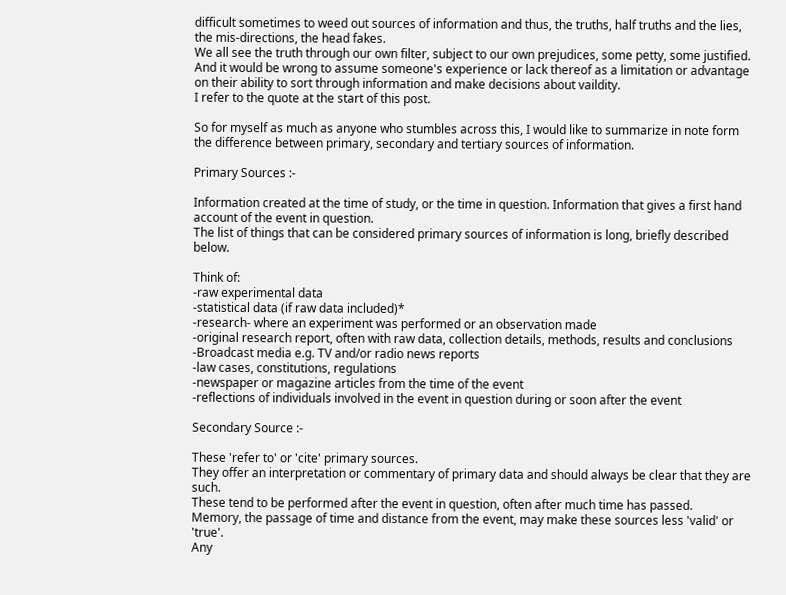difficult sometimes to weed out sources of information and thus, the truths, half truths and the lies, the mis-directions, the head fakes.
We all see the truth through our own filter, subject to our own prejudices, some petty, some justified. And it would be wrong to assume someone's experience or lack thereof as a limitation or advantage on their ability to sort through information and make decisions about vaildity.
I refer to the quote at the start of this post.

So for myself as much as anyone who stumbles across this, I would like to summarize in note form the difference between primary, secondary and tertiary sources of information.

Primary Sources :-

Information created at the time of study, or the time in question. Information that gives a first hand account of the event in question.
The list of things that can be considered primary sources of information is long, briefly described below.

Think of:
-raw experimental data
-statistical data (if raw data included)*
-research- where an experiment was performed or an observation made
-original research report, often with raw data, collection details, methods, results and conclusions
-Broadcast media e.g. TV and/or radio news reports
-law cases, constitutions, regulations
-newspaper or magazine articles from the time of the event
-reflections of individuals involved in the event in question during or soon after the event

Secondary Source :-

These 'refer to' or 'cite' primary sources.
They offer an interpretation or commentary of primary data and should always be clear that they are such.
These tend to be performed after the event in question, often after much time has passed.
Memory, the passage of time and distance from the event, may make these sources less 'valid' or 'true'.
Any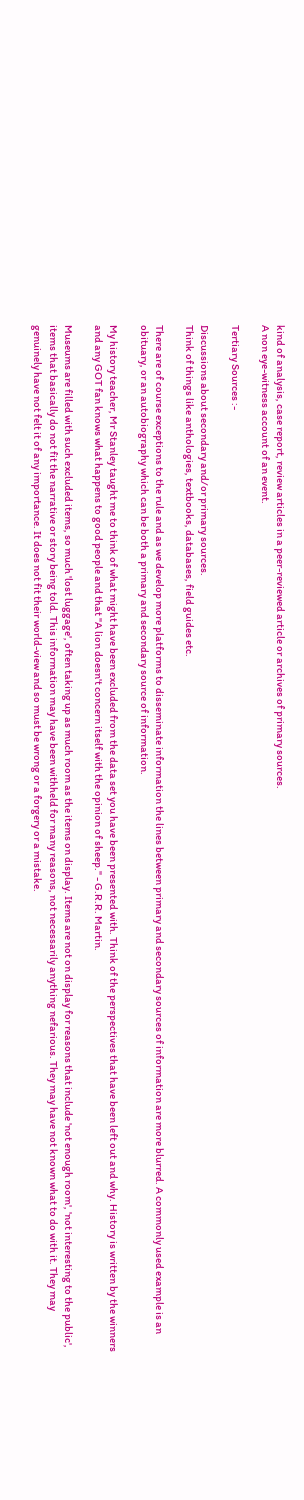kind of analysis, case report, review articles in a peer-reviewed article or archives of primary sources.
A non eye-witness account of an event.

Tertiary Sources :-

Discussions about secondary and/or primary sources.
Think of things like anthologies, textbooks, databases, field guides etc.

There are of course exceptions to the rule and as we develop more platforms to disseminate information the lines between primary and secondary sources of information are more blurred. A commonly used example is an obituary, or an autobiography which can be both a primary and secondary source of information.

My history teacher, Mr Stanley taught me to think of what might have been excluded from the data set you have been presented with. Think of the perspectives that have been left out and why. History is written by the winners and any GOT fan knows what happens to good people and that "A lion doesn't concern itself with the opinion of sheep." - G.R.R. Martin.

Museums are filled with such excluded items, so much 'lost luggage', often taking up as much room as the items on display. Items are not on display for reasons that include 'not enough room', 'not interesting to the public', items that basically do not fit the narrative or story being told. This information may have been withheld for many reasons, not necessarily anything nefarious. They may have not known what to do with it. They may genuinely have not felt it of any importance. It does not fit their world-view and so must be wrong or a forgery or a mistake.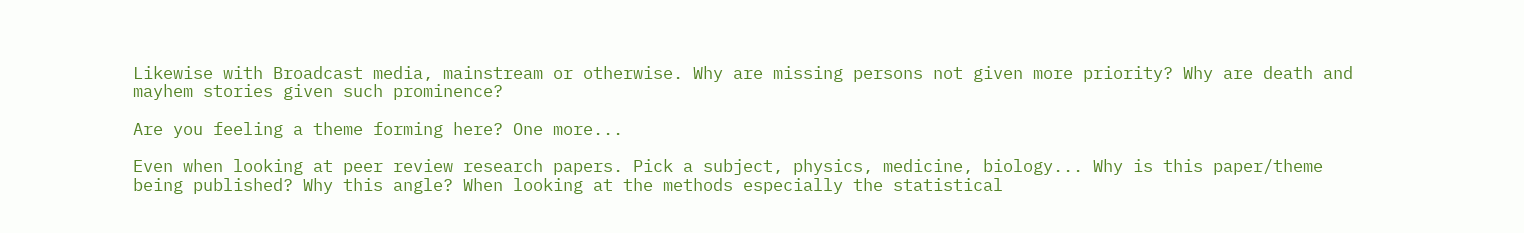Likewise with Broadcast media, mainstream or otherwise. Why are missing persons not given more priority? Why are death and mayhem stories given such prominence?

Are you feeling a theme forming here? One more...

Even when looking at peer review research papers. Pick a subject, physics, medicine, biology... Why is this paper/theme being published? Why this angle? When looking at the methods especially the statistical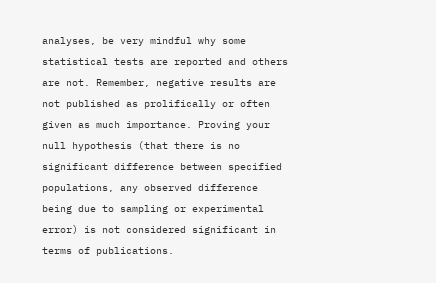analyses, be very mindful why some statistical tests are reported and others are not. Remember, negative results are not published as prolifically or often given as much importance. Proving your null hypothesis (that there is no significant difference between specified populations, any observed difference being due to sampling or experimental error) is not considered significant in terms of publications.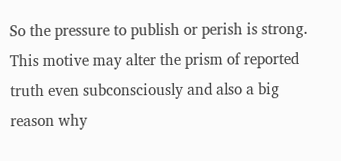So the pressure to publish or perish is strong. This motive may alter the prism of reported truth even subconsciously and also a big reason why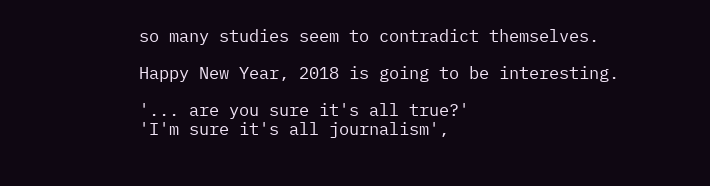so many studies seem to contradict themselves.

Happy New Year, 2018 is going to be interesting.

'... are you sure it's all true?'
'I'm sure it's all journalism',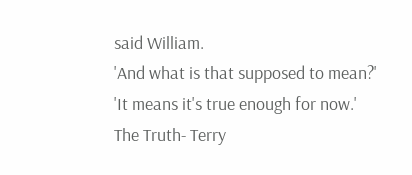said William.
'And what is that supposed to mean?'
'It means it's true enough for now.'
The Truth- Terry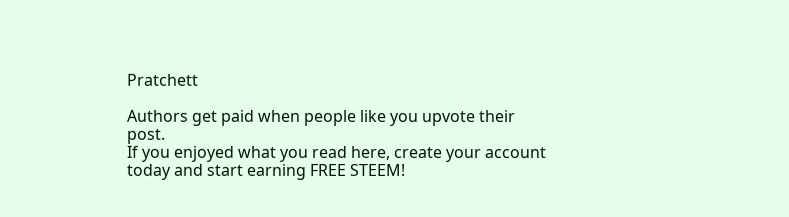Pratchett

Authors get paid when people like you upvote their post.
If you enjoyed what you read here, create your account today and start earning FREE STEEM!